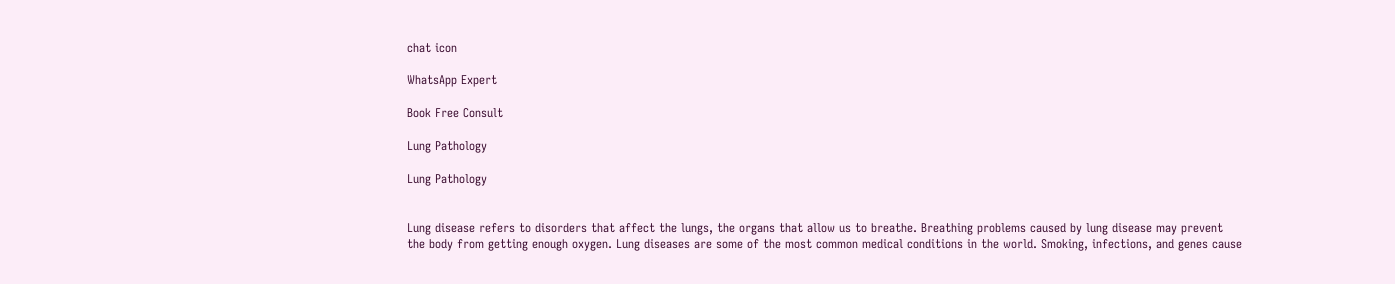chat icon

WhatsApp Expert

Book Free Consult

Lung Pathology

Lung Pathology


Lung disease refers to disorders that affect the lungs, the organs that allow us to breathe. Breathing problems caused by lung disease may prevent the body from getting enough oxygen. Lung diseases are some of the most common medical conditions in the world. Smoking, infections, and genes cause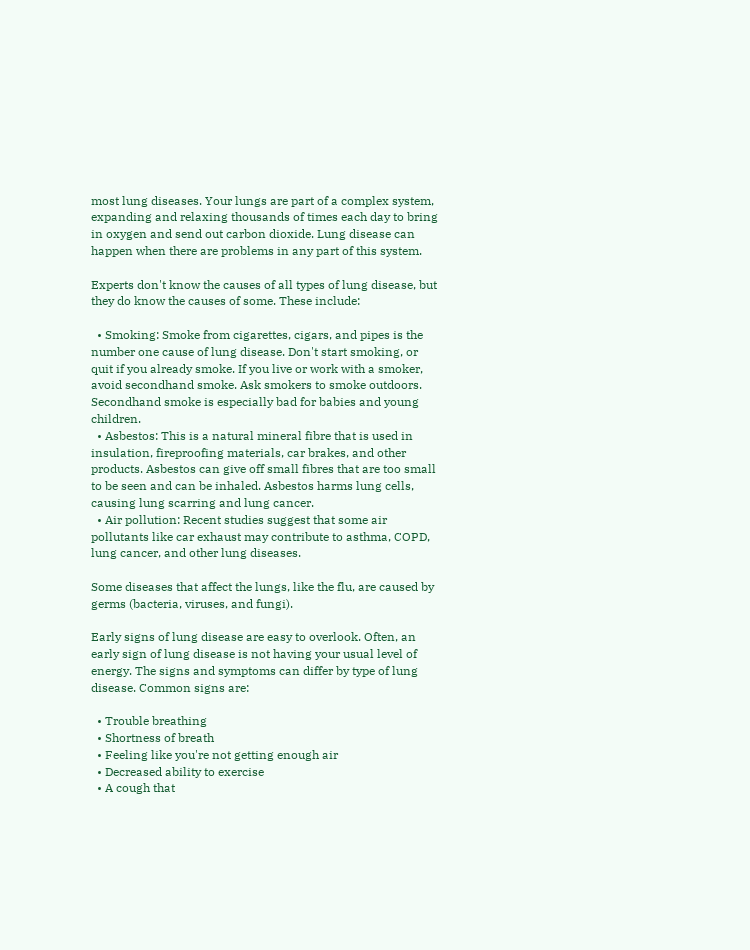most lung diseases. Your lungs are part of a complex system, expanding and relaxing thousands of times each day to bring in oxygen and send out carbon dioxide. Lung disease can happen when there are problems in any part of this system.

Experts don't know the causes of all types of lung disease, but they do know the causes of some. These include:

  • Smoking: Smoke from cigarettes, cigars, and pipes is the number one cause of lung disease. Don't start smoking, or quit if you already smoke. If you live or work with a smoker, avoid secondhand smoke. Ask smokers to smoke outdoors. Secondhand smoke is especially bad for babies and young children.
  • Asbestos: This is a natural mineral fibre that is used in insulation, fireproofing materials, car brakes, and other products. Asbestos can give off small fibres that are too small to be seen and can be inhaled. Asbestos harms lung cells, causing lung scarring and lung cancer.
  • Air pollution: Recent studies suggest that some air pollutants like car exhaust may contribute to asthma, COPD, lung cancer, and other lung diseases.

Some diseases that affect the lungs, like the flu, are caused by germs (bacteria, viruses, and fungi).

Early signs of lung disease are easy to overlook. Often, an early sign of lung disease is not having your usual level of energy. The signs and symptoms can differ by type of lung disease. Common signs are:

  • Trouble breathing
  • Shortness of breath
  • Feeling like you're not getting enough air
  • Decreased ability to exercise
  • A cough that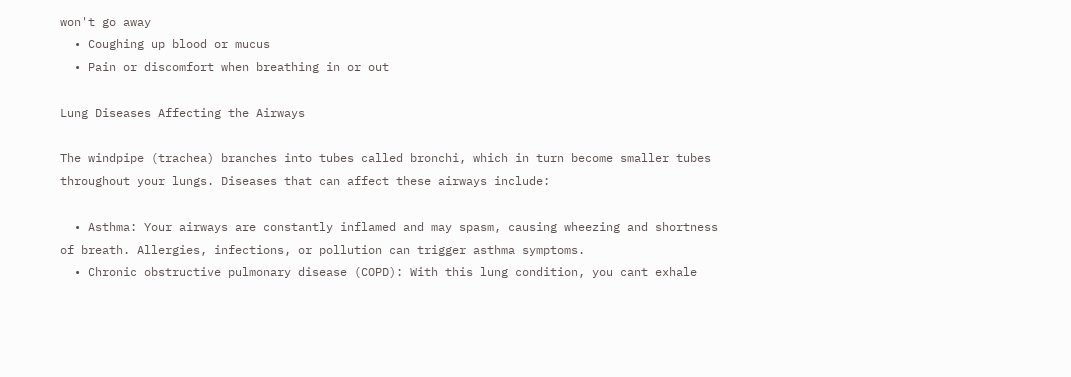won't go away
  • Coughing up blood or mucus
  • Pain or discomfort when breathing in or out

Lung Diseases Affecting the Airways

The windpipe (trachea) branches into tubes called bronchi, which in turn become smaller tubes throughout your lungs. Diseases that can affect these airways include:

  • Asthma: Your airways are constantly inflamed and may spasm, causing wheezing and shortness of breath. Allergies, infections, or pollution can trigger asthma symptoms.
  • Chronic obstructive pulmonary disease (COPD): With this lung condition, you cant exhale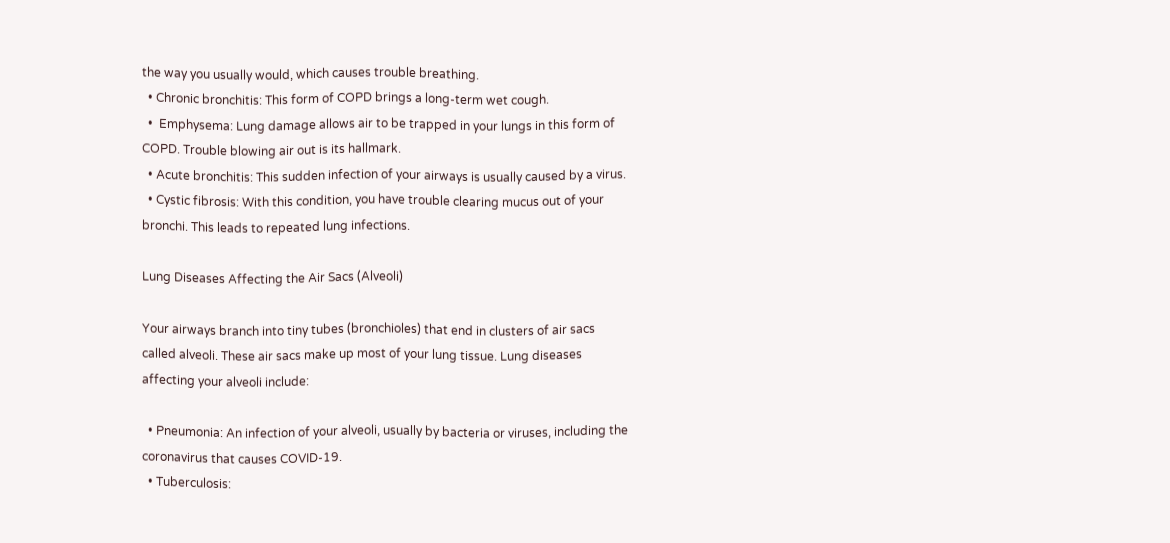the way you usually would, which causes trouble breathing.
  • Chronic bronchitis: This form of COPD brings a long-term wet cough.
  •  Emphysema: Lung damage allows air to be trapped in your lungs in this form of COPD. Trouble blowing air out is its hallmark.
  • Acute bronchitis: This sudden infection of your airways is usually caused by a virus.
  • Cystic fibrosis: With this condition, you have trouble clearing mucus out of your bronchi. This leads to repeated lung infections.

Lung Diseases Affecting the Air Sacs (Alveoli)

Your airways branch into tiny tubes (bronchioles) that end in clusters of air sacs called alveoli. These air sacs make up most of your lung tissue. Lung diseases affecting your alveoli include:

  • Pneumonia: An infection of your alveoli, usually by bacteria or viruses, including the coronavirus that causes COVID-19.
  • Tuberculosis: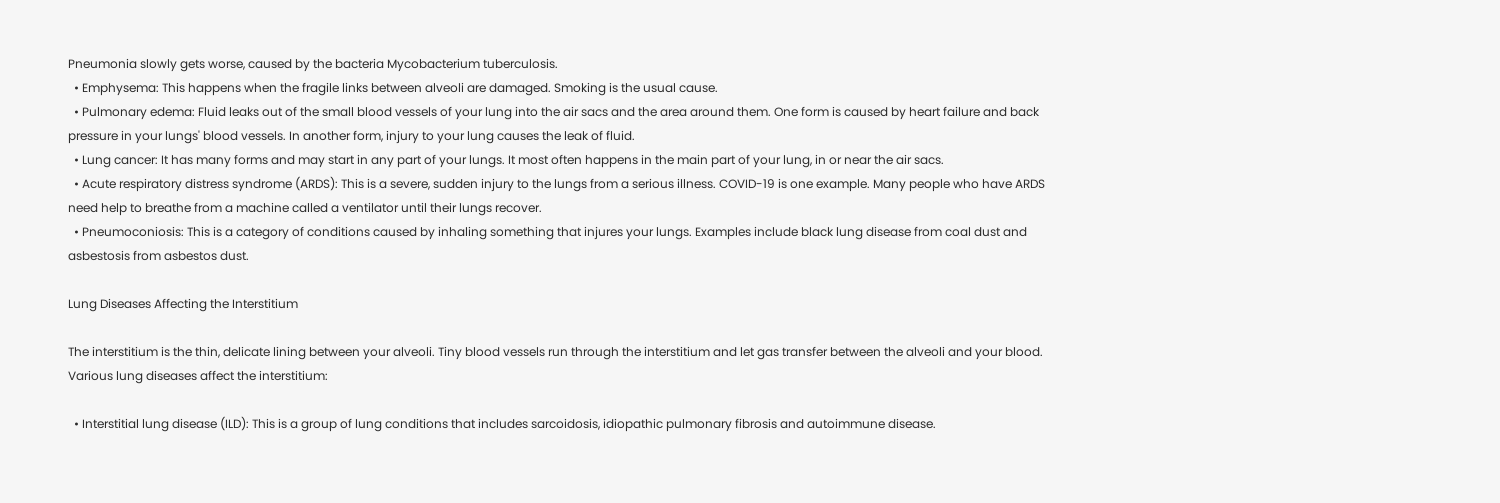Pneumonia slowly gets worse, caused by the bacteria Mycobacterium tuberculosis.
  • Emphysema: This happens when the fragile links between alveoli are damaged. Smoking is the usual cause.
  • Pulmonary edema: Fluid leaks out of the small blood vessels of your lung into the air sacs and the area around them. One form is caused by heart failure and back pressure in your lungs' blood vessels. In another form, injury to your lung causes the leak of fluid.
  • Lung cancer: It has many forms and may start in any part of your lungs. It most often happens in the main part of your lung, in or near the air sacs.
  • Acute respiratory distress syndrome (ARDS): This is a severe, sudden injury to the lungs from a serious illness. COVID-19 is one example. Many people who have ARDS need help to breathe from a machine called a ventilator until their lungs recover.
  • Pneumoconiosis: This is a category of conditions caused by inhaling something that injures your lungs. Examples include black lung disease from coal dust and asbestosis from asbestos dust.

Lung Diseases Affecting the Interstitium

The interstitium is the thin, delicate lining between your alveoli. Tiny blood vessels run through the interstitium and let gas transfer between the alveoli and your blood. Various lung diseases affect the interstitium:

  • Interstitial lung disease (ILD): This is a group of lung conditions that includes sarcoidosis, idiopathic pulmonary fibrosis and autoimmune disease.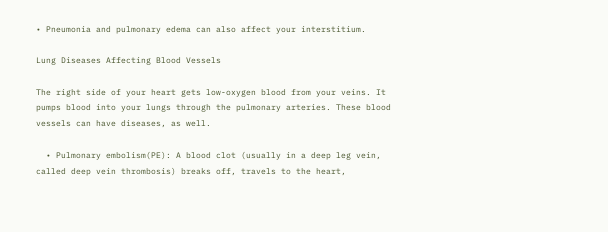• Pneumonia and pulmonary edema can also affect your interstitium.

Lung Diseases Affecting Blood Vessels

The right side of your heart gets low-oxygen blood from your veins. It pumps blood into your lungs through the pulmonary arteries. These blood vessels can have diseases, as well.

  • Pulmonary embolism(PE): A blood clot (usually in a deep leg vein, called deep vein thrombosis) breaks off, travels to the heart,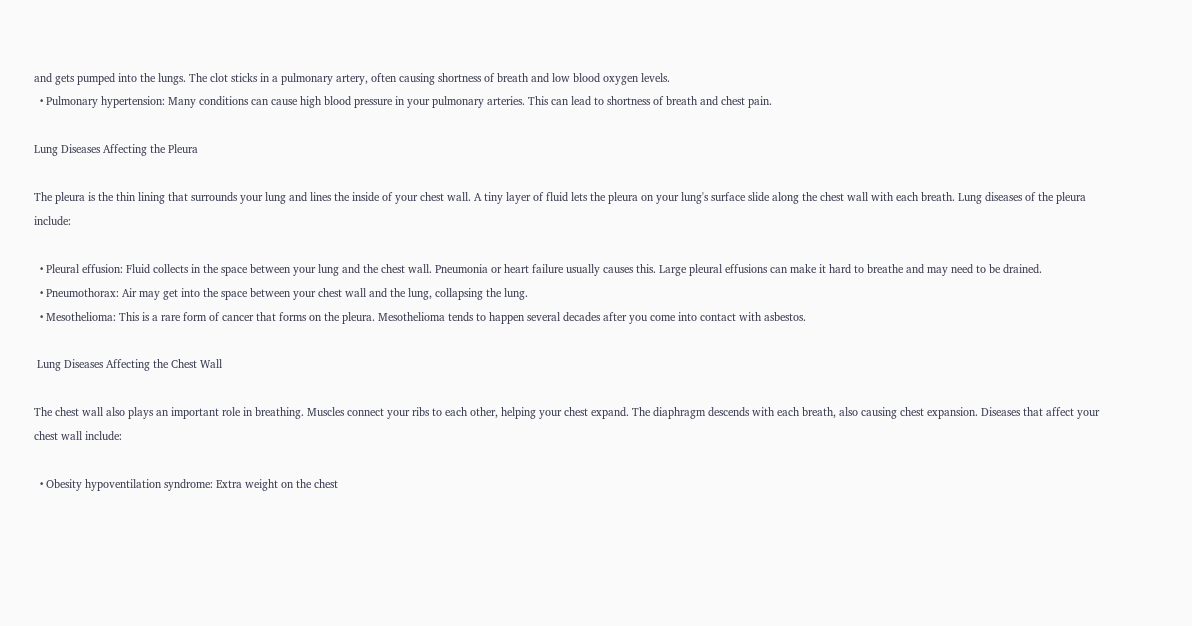and gets pumped into the lungs. The clot sticks in a pulmonary artery, often causing shortness of breath and low blood oxygen levels.
  • Pulmonary hypertension: Many conditions can cause high blood pressure in your pulmonary arteries. This can lead to shortness of breath and chest pain.

Lung Diseases Affecting the Pleura

The pleura is the thin lining that surrounds your lung and lines the inside of your chest wall. A tiny layer of fluid lets the pleura on your lung's surface slide along the chest wall with each breath. Lung diseases of the pleura include:

  • Pleural effusion: Fluid collects in the space between your lung and the chest wall. Pneumonia or heart failure usually causes this. Large pleural effusions can make it hard to breathe and may need to be drained.
  • Pneumothorax: Air may get into the space between your chest wall and the lung, collapsing the lung.
  • Mesothelioma: This is a rare form of cancer that forms on the pleura. Mesothelioma tends to happen several decades after you come into contact with asbestos.

 Lung Diseases Affecting the Chest Wall

The chest wall also plays an important role in breathing. Muscles connect your ribs to each other, helping your chest expand. The diaphragm descends with each breath, also causing chest expansion. Diseases that affect your chest wall include:

  • Obesity hypoventilation syndrome: Extra weight on the chest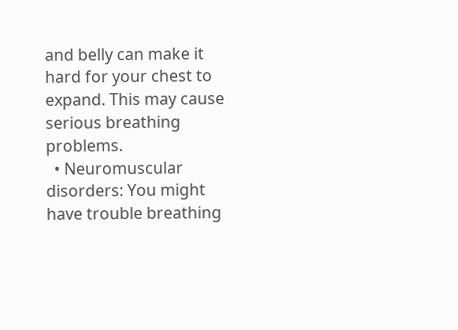and belly can make it hard for your chest to expand. This may cause serious breathing problems.
  • Neuromuscular disorders: You might have trouble breathing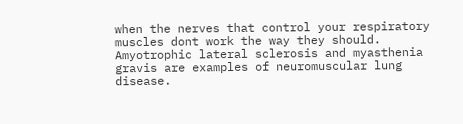when the nerves that control your respiratory muscles dont work the way they should. Amyotrophic lateral sclerosis and myasthenia gravis are examples of neuromuscular lung disease.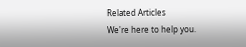Related Articles
We're here to help you.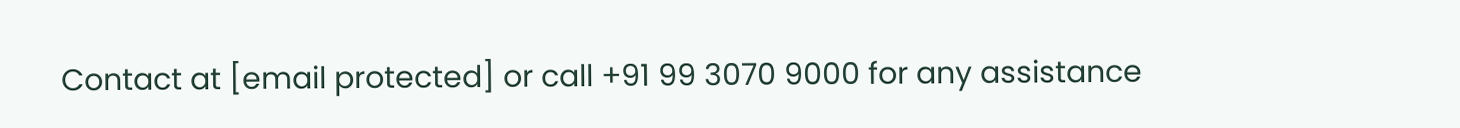Contact at [email protected] or call +91 99 3070 9000 for any assistance